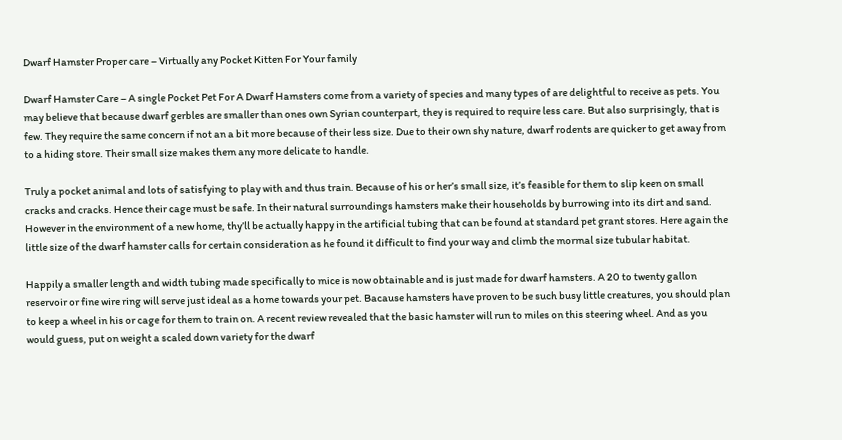Dwarf Hamster Proper care – Virtually any Pocket Kitten For Your family

Dwarf Hamster Care – A single Pocket Pet For A Dwarf Hamsters come from a variety of species and many types of are delightful to receive as pets. You may believe that because dwarf gerbles are smaller than ones own Syrian counterpart, they is required to require less care. But also surprisingly, that is few. They require the same concern if not an a bit more because of their less size. Due to their own shy nature, dwarf rodents are quicker to get away from to a hiding store. Their small size makes them any more delicate to handle.

Truly a pocket animal and lots of satisfying to play with and thus train. Because of his or her’s small size, it’s feasible for them to slip keen on small cracks and cracks. Hence their cage must be safe. In their natural surroundings hamsters make their households by burrowing into its dirt and sand. However in the environment of a new home, thy’ll be actually happy in the artificial tubing that can be found at standard pet grant stores. Here again the little size of the dwarf hamster calls for certain consideration as he found it difficult to find your way and climb the mormal size tubular habitat.

Happily a smaller length and width tubing made specifically to mice is now obtainable and is just made for dwarf hamsters. A 20 to twenty gallon reservoir or fine wire ring will serve just ideal as a home towards your pet. Bacause hamsters have proven to be such busy little creatures, you should plan to keep a wheel in his or cage for them to train on. A recent review revealed that the basic hamster will run to miles on this steering wheel. And as you would guess, put on weight a scaled down variety for the dwarf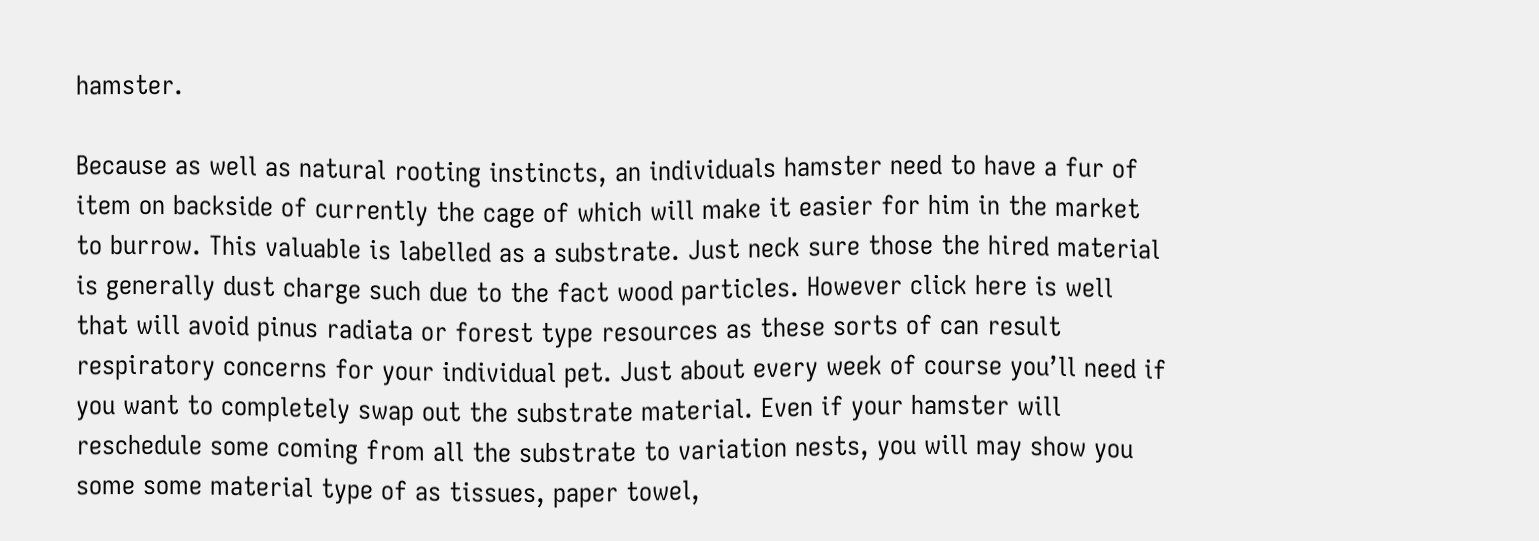hamster.

Because as well as natural rooting instincts, an individuals hamster need to have a fur of item on backside of currently the cage of which will make it easier for him in the market to burrow. This valuable is labelled as a substrate. Just neck sure those the hired material is generally dust charge such due to the fact wood particles. However click here is well that will avoid pinus radiata or forest type resources as these sorts of can result respiratory concerns for your individual pet. Just about every week of course you’ll need if you want to completely swap out the substrate material. Even if your hamster will reschedule some coming from all the substrate to variation nests, you will may show you some some material type of as tissues, paper towel,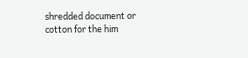shredded document or cotton for the him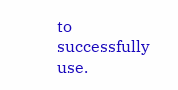to successfully use.